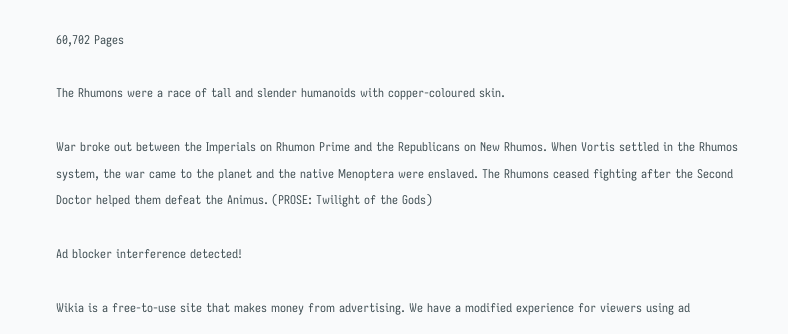60,702 Pages

The Rhumons were a race of tall and slender humanoids with copper-coloured skin.

War broke out between the Imperials on Rhumon Prime and the Republicans on New Rhumos. When Vortis settled in the Rhumos system, the war came to the planet and the native Menoptera were enslaved. The Rhumons ceased fighting after the Second Doctor helped them defeat the Animus. (PROSE: Twilight of the Gods)

Ad blocker interference detected!

Wikia is a free-to-use site that makes money from advertising. We have a modified experience for viewers using ad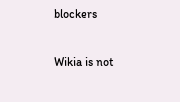blockers

Wikia is not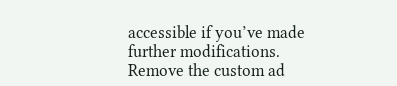accessible if you’ve made further modifications. Remove the custom ad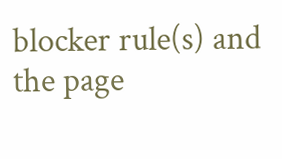blocker rule(s) and the page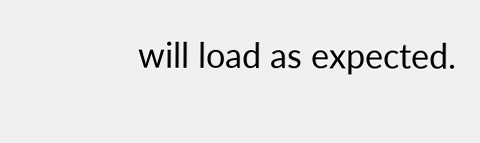will load as expected.